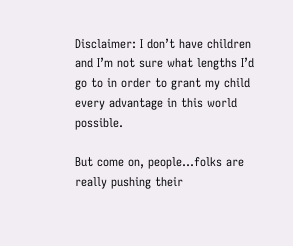Disclaimer: I don’t have children and I’m not sure what lengths I’d go to in order to grant my child every advantage in this world possible.

But come on, people…folks are really pushing their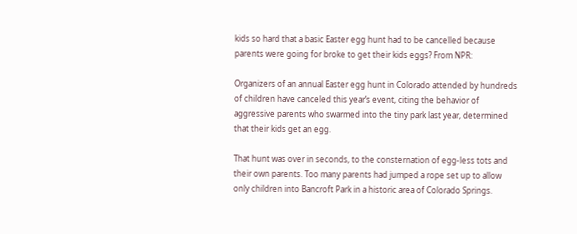kids so hard that a basic Easter egg hunt had to be cancelled because parents were going for broke to get their kids eggs? From NPR:

Organizers of an annual Easter egg hunt in Colorado attended by hundreds of children have canceled this year’s event, citing the behavior of aggressive parents who swarmed into the tiny park last year, determined that their kids get an egg.

That hunt was over in seconds, to the consternation of egg-less tots and their own parents. Too many parents had jumped a rope set up to allow only children into Bancroft Park in a historic area of Colorado Springs.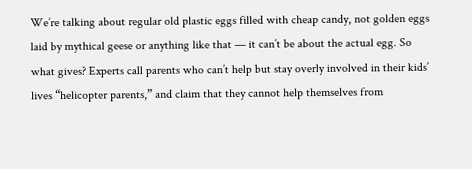We’re talking about regular old plastic eggs filled with cheap candy, not golden eggs laid by mythical geese or anything like that — it can’t be about the actual egg. So what gives? Experts call parents who can’t help but stay overly involved in their kids’ lives “helicopter parents,” and claim that they cannot help themselves from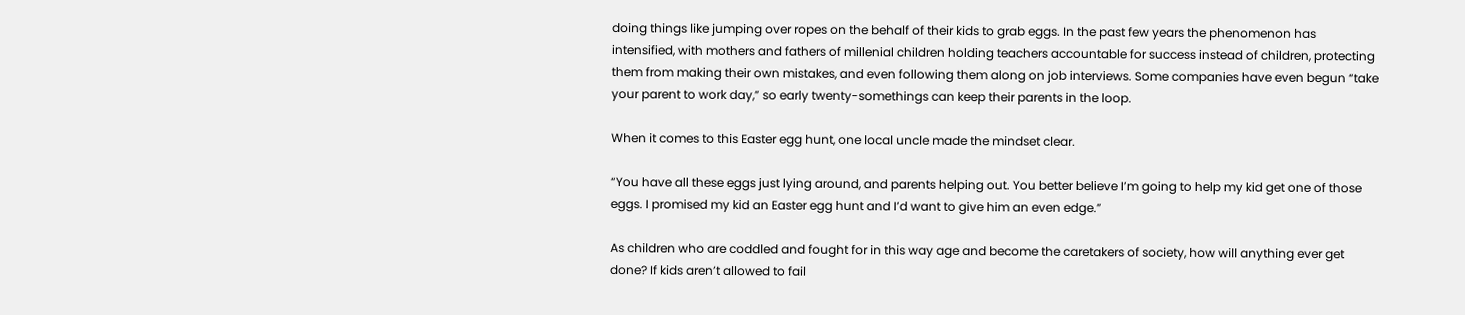doing things like jumping over ropes on the behalf of their kids to grab eggs. In the past few years the phenomenon has intensified, with mothers and fathers of millenial children holding teachers accountable for success instead of children, protecting them from making their own mistakes, and even following them along on job interviews. Some companies have even begun “take your parent to work day,” so early twenty-somethings can keep their parents in the loop.

When it comes to this Easter egg hunt, one local uncle made the mindset clear.

“You have all these eggs just lying around, and parents helping out. You better believe I’m going to help my kid get one of those eggs. I promised my kid an Easter egg hunt and I’d want to give him an even edge.”

As children who are coddled and fought for in this way age and become the caretakers of society, how will anything ever get done? If kids aren’t allowed to fail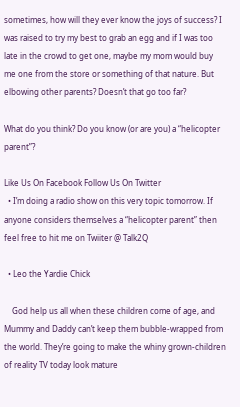sometimes, how will they ever know the joys of success? I was raised to try my best to grab an egg and if I was too late in the crowd to get one, maybe my mom would buy me one from the store or something of that nature. But elbowing other parents? Doesn’t that go too far?

What do you think? Do you know (or are you) a “helicopter parent”?

Like Us On Facebook Follow Us On Twitter
  • I’m doing a radio show on this very topic tomorrow. If anyone considers themselves a “helicopter parent” then feel free to hit me on Twiiter @ Talk2Q

  • Leo the Yardie Chick

    God help us all when these children come of age, and Mummy and Daddy can’t keep them bubble-wrapped from the world. They’re going to make the whiny grown-children of reality TV today look mature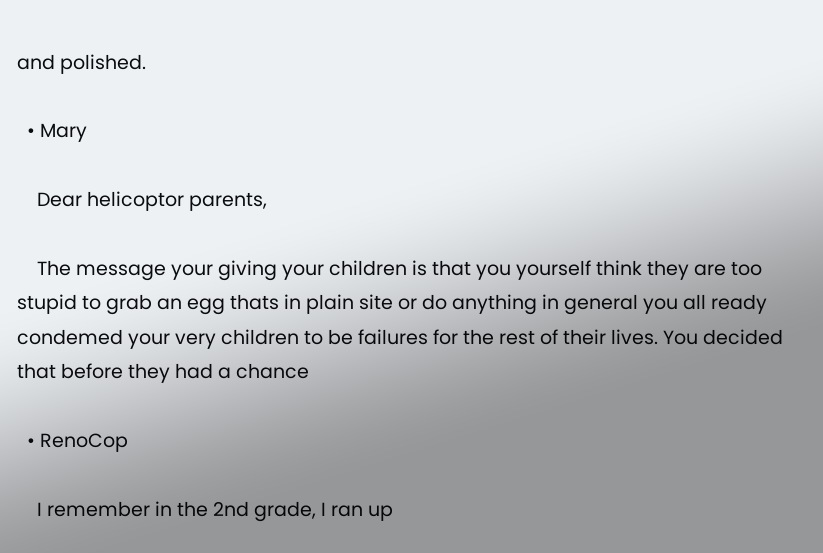and polished.

  • Mary

    Dear helicoptor parents,

    The message your giving your children is that you yourself think they are too stupid to grab an egg thats in plain site or do anything in general you all ready condemed your very children to be failures for the rest of their lives. You decided that before they had a chance

  • RenoCop

    I remember in the 2nd grade, I ran up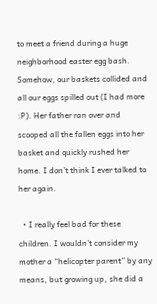to meet a friend during a huge neighborhood easter egg bash. Somehow, our baskets collided and all our eggs spilled out (I had more :P). Her father ran over and scooped all the fallen eggs into her basket and quickly rushed her home. I don’t think I ever talked to her again.

  • I really feel bad for these children. I wouldn’t consider my mother a “helicopter parent” by any means, but growing up, she did a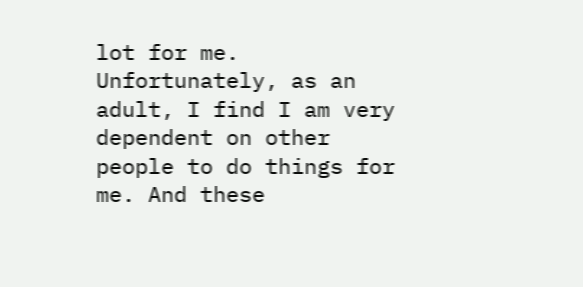lot for me. Unfortunately, as an adult, I find I am very dependent on other people to do things for me. And these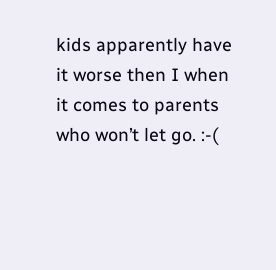kids apparently have it worse then I when it comes to parents who won’t let go. :-(